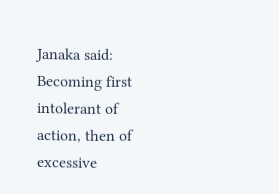Janaka said: Becoming first intolerant of action, then of excessive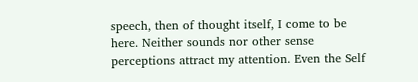speech, then of thought itself, I come to be here. Neither sounds nor other sense perceptions attract my attention. Even the Self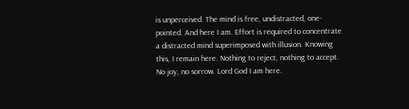is unperceived. The mind is free, undistracted, one-pointed. And here I am. Effort is required to concentrate a distracted mind superimposed with illusion. Knowing this, I remain here. Nothing to reject, nothing to accept. No joy, no sorrow. Lord God I am here.